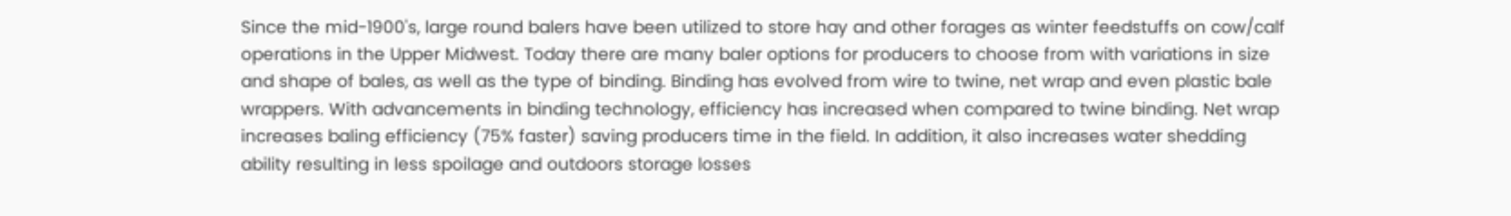Since the mid-1900's, large round balers have been utilized to store hay and other forages as winter feedstuffs on cow/calf operations in the Upper Midwest. Today there are many baler options for producers to choose from with variations in size and shape of bales, as well as the type of binding. Binding has evolved from wire to twine, net wrap and even plastic bale wrappers. With advancements in binding technology, efficiency has increased when compared to twine binding. Net wrap increases baling efficiency (75% faster) saving producers time in the field. In addition, it also increases water shedding ability resulting in less spoilage and outdoors storage losses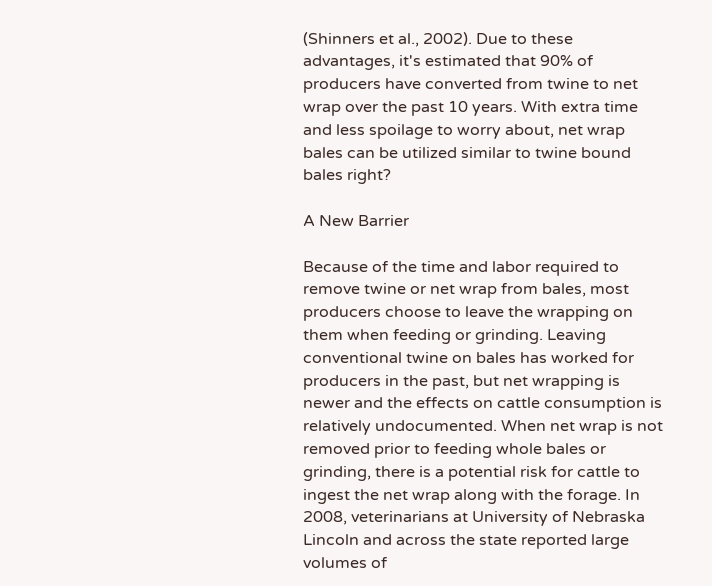(Shinners et al., 2002). Due to these advantages, it's estimated that 90% of producers have converted from twine to net wrap over the past 10 years. With extra time and less spoilage to worry about, net wrap bales can be utilized similar to twine bound bales right?

A New Barrier

Because of the time and labor required to remove twine or net wrap from bales, most producers choose to leave the wrapping on them when feeding or grinding. Leaving conventional twine on bales has worked for producers in the past, but net wrapping is newer and the effects on cattle consumption is relatively undocumented. When net wrap is not removed prior to feeding whole bales or grinding, there is a potential risk for cattle to ingest the net wrap along with the forage. In 2008, veterinarians at University of Nebraska Lincoln and across the state reported large volumes of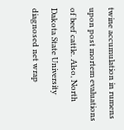twine accumulation in rumens upon post mortem evaluations of beef cattle. Also, North Dakota State University diagnosed net wrap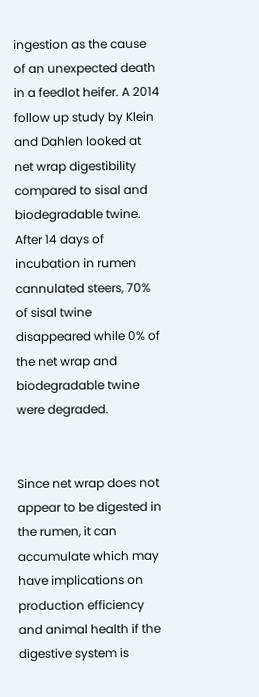ingestion as the cause of an unexpected death in a feedlot heifer. A 2014 follow up study by Klein and Dahlen looked at net wrap digestibility compared to sisal and biodegradable twine. After 14 days of incubation in rumen cannulated steers, 70% of sisal twine disappeared while 0% of the net wrap and biodegradable twine were degraded.


Since net wrap does not appear to be digested in the rumen, it can accumulate which may have implications on production efficiency and animal health if the digestive system is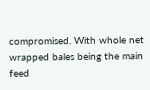compromised. With whole net wrapped bales being the main feed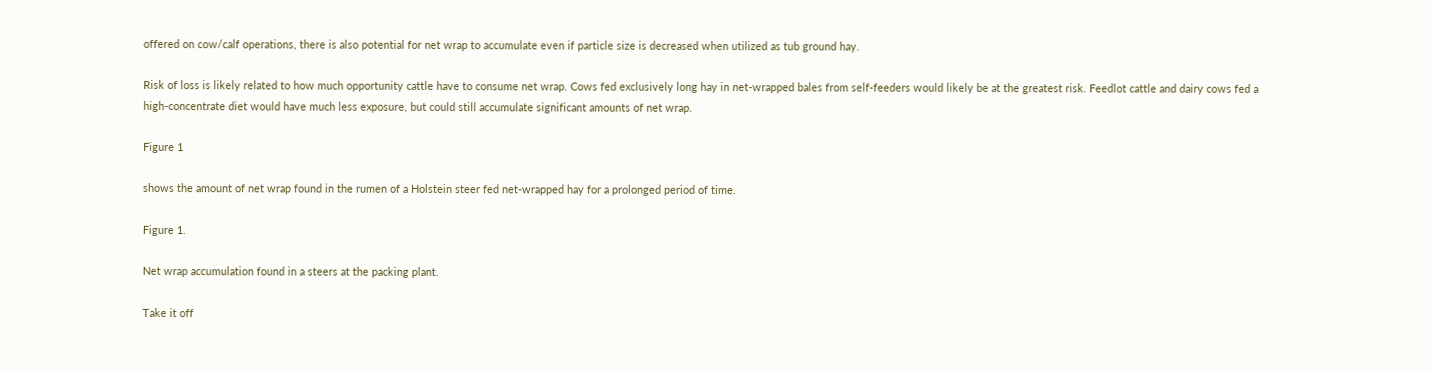offered on cow/calf operations, there is also potential for net wrap to accumulate even if particle size is decreased when utilized as tub ground hay.

Risk of loss is likely related to how much opportunity cattle have to consume net wrap. Cows fed exclusively long hay in net-wrapped bales from self-feeders would likely be at the greatest risk. Feedlot cattle and dairy cows fed a high-concentrate diet would have much less exposure, but could still accumulate significant amounts of net wrap.

Figure 1

shows the amount of net wrap found in the rumen of a Holstein steer fed net-wrapped hay for a prolonged period of time.

Figure 1.

Net wrap accumulation found in a steers at the packing plant.

Take it off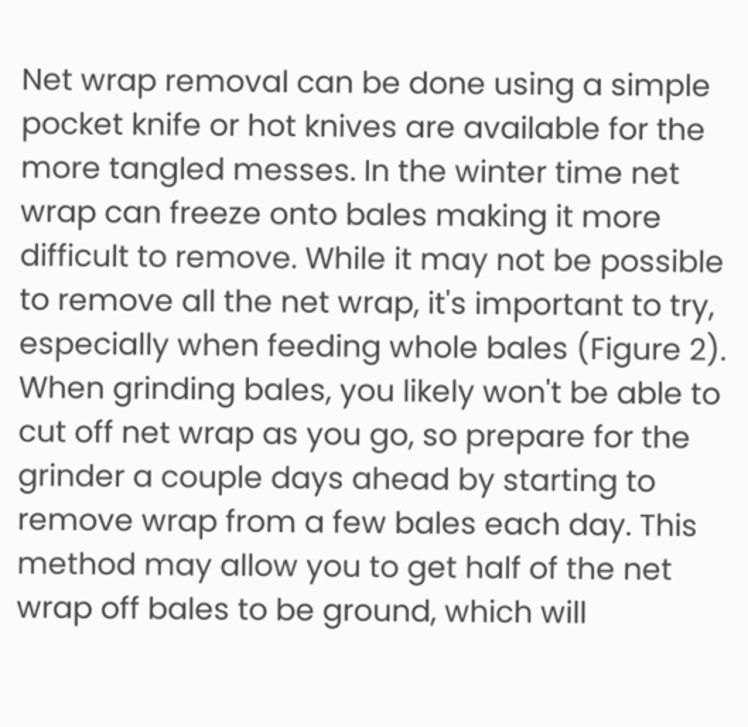Net wrap removal can be done using a simple pocket knife or hot knives are available for the more tangled messes. In the winter time net wrap can freeze onto bales making it more difficult to remove. While it may not be possible to remove all the net wrap, it's important to try, especially when feeding whole bales (Figure 2). When grinding bales, you likely won't be able to cut off net wrap as you go, so prepare for the grinder a couple days ahead by starting to remove wrap from a few bales each day. This method may allow you to get half of the net wrap off bales to be ground, which will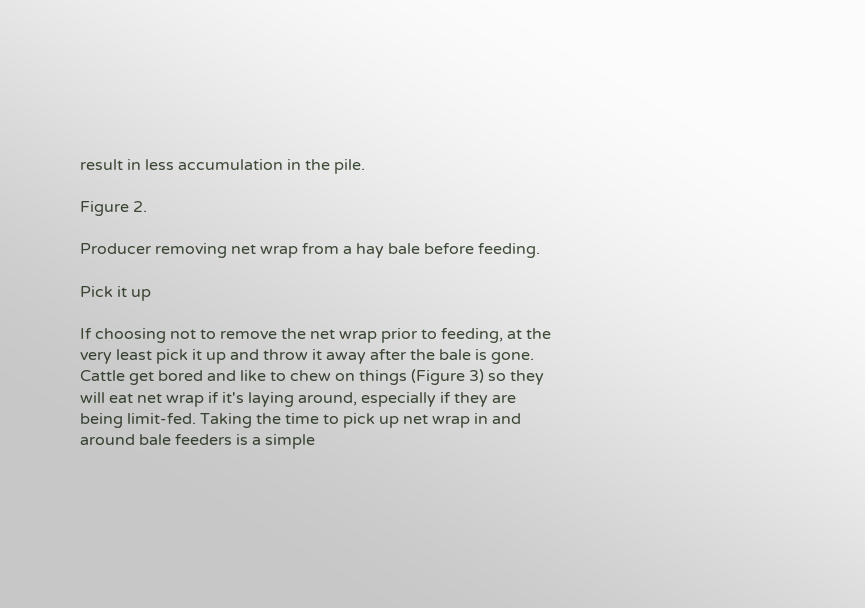result in less accumulation in the pile.

Figure 2.

Producer removing net wrap from a hay bale before feeding.

Pick it up

If choosing not to remove the net wrap prior to feeding, at the very least pick it up and throw it away after the bale is gone. Cattle get bored and like to chew on things (Figure 3) so they will eat net wrap if it's laying around, especially if they are being limit-fed. Taking the time to pick up net wrap in and around bale feeders is a simple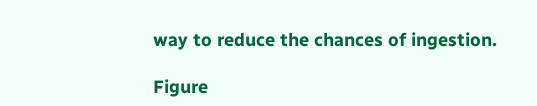way to reduce the chances of ingestion.

Figure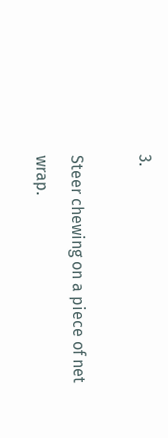3.

Steer chewing on a piece of net wrap.